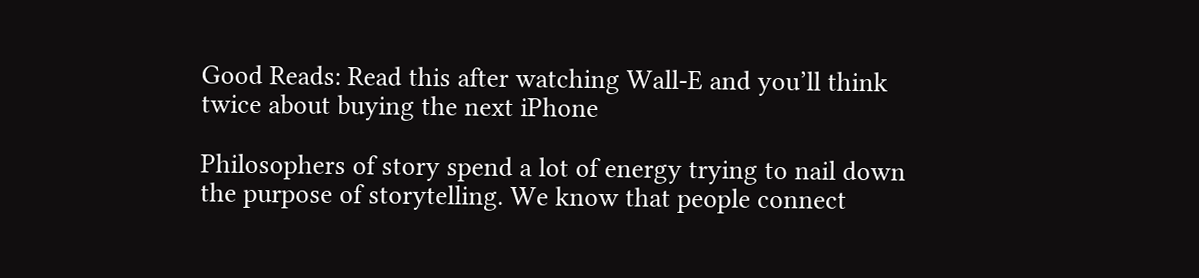Good Reads: Read this after watching Wall-E and you’ll think twice about buying the next iPhone

Philosophers of story spend a lot of energy trying to nail down the purpose of storytelling. We know that people connect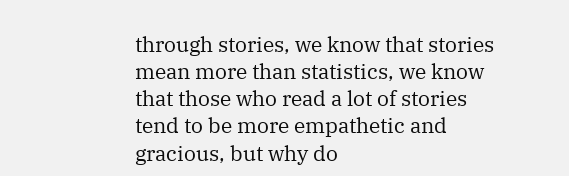through stories, we know that stories mean more than statistics, we know that those who read a lot of stories tend to be more empathetic and gracious, but why do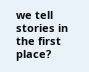we tell stories in the first place?